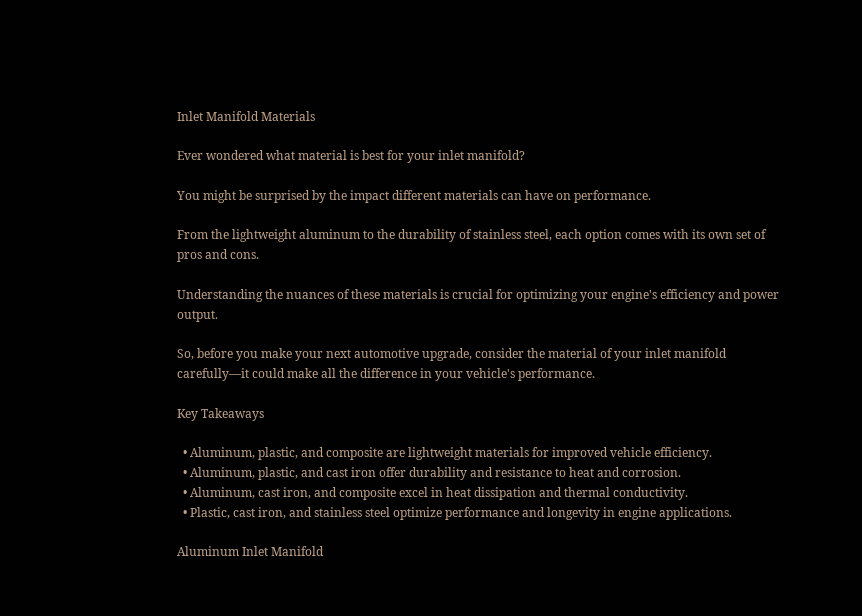Inlet Manifold Materials

Ever wondered what material is best for your inlet manifold?

You might be surprised by the impact different materials can have on performance.

From the lightweight aluminum to the durability of stainless steel, each option comes with its own set of pros and cons.

Understanding the nuances of these materials is crucial for optimizing your engine's efficiency and power output.

So, before you make your next automotive upgrade, consider the material of your inlet manifold carefully—it could make all the difference in your vehicle's performance.

Key Takeaways

  • Aluminum, plastic, and composite are lightweight materials for improved vehicle efficiency.
  • Aluminum, plastic, and cast iron offer durability and resistance to heat and corrosion.
  • Aluminum, cast iron, and composite excel in heat dissipation and thermal conductivity.
  • Plastic, cast iron, and stainless steel optimize performance and longevity in engine applications.

Aluminum Inlet Manifold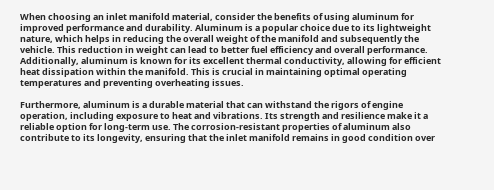When choosing an inlet manifold material, consider the benefits of using aluminum for improved performance and durability. Aluminum is a popular choice due to its lightweight nature, which helps in reducing the overall weight of the manifold and subsequently the vehicle. This reduction in weight can lead to better fuel efficiency and overall performance. Additionally, aluminum is known for its excellent thermal conductivity, allowing for efficient heat dissipation within the manifold. This is crucial in maintaining optimal operating temperatures and preventing overheating issues.

Furthermore, aluminum is a durable material that can withstand the rigors of engine operation, including exposure to heat and vibrations. Its strength and resilience make it a reliable option for long-term use. The corrosion-resistant properties of aluminum also contribute to its longevity, ensuring that the inlet manifold remains in good condition over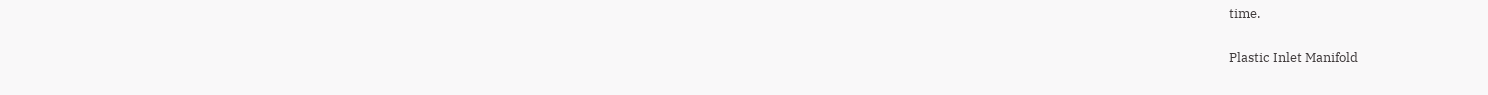time.

Plastic Inlet Manifold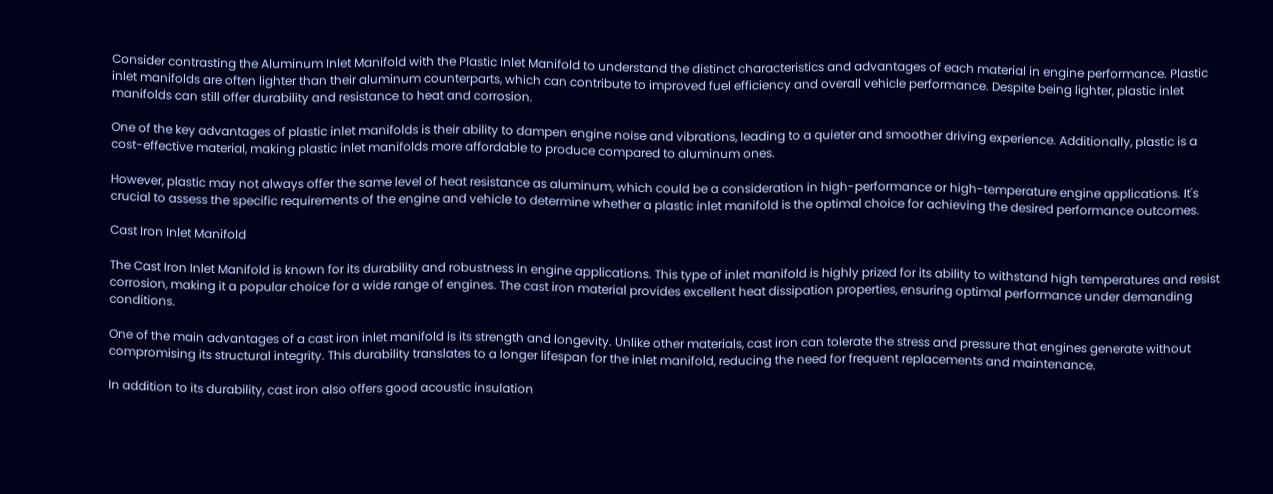Consider contrasting the Aluminum Inlet Manifold with the Plastic Inlet Manifold to understand the distinct characteristics and advantages of each material in engine performance. Plastic inlet manifolds are often lighter than their aluminum counterparts, which can contribute to improved fuel efficiency and overall vehicle performance. Despite being lighter, plastic inlet manifolds can still offer durability and resistance to heat and corrosion.

One of the key advantages of plastic inlet manifolds is their ability to dampen engine noise and vibrations, leading to a quieter and smoother driving experience. Additionally, plastic is a cost-effective material, making plastic inlet manifolds more affordable to produce compared to aluminum ones.

However, plastic may not always offer the same level of heat resistance as aluminum, which could be a consideration in high-performance or high-temperature engine applications. It's crucial to assess the specific requirements of the engine and vehicle to determine whether a plastic inlet manifold is the optimal choice for achieving the desired performance outcomes.

Cast Iron Inlet Manifold

The Cast Iron Inlet Manifold is known for its durability and robustness in engine applications. This type of inlet manifold is highly prized for its ability to withstand high temperatures and resist corrosion, making it a popular choice for a wide range of engines. The cast iron material provides excellent heat dissipation properties, ensuring optimal performance under demanding conditions.

One of the main advantages of a cast iron inlet manifold is its strength and longevity. Unlike other materials, cast iron can tolerate the stress and pressure that engines generate without compromising its structural integrity. This durability translates to a longer lifespan for the inlet manifold, reducing the need for frequent replacements and maintenance.

In addition to its durability, cast iron also offers good acoustic insulation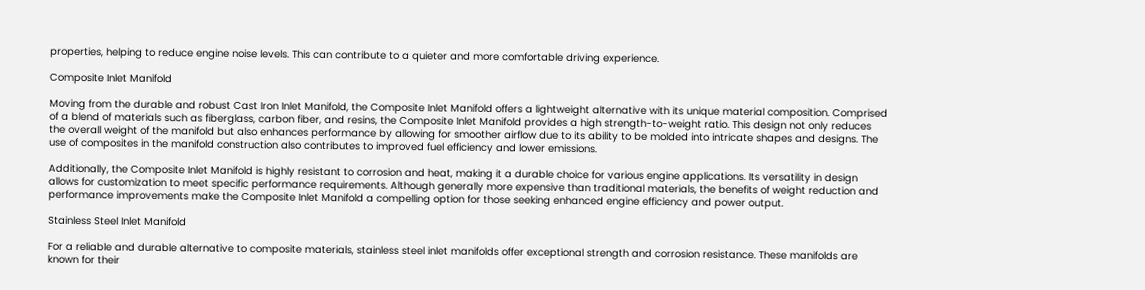properties, helping to reduce engine noise levels. This can contribute to a quieter and more comfortable driving experience.

Composite Inlet Manifold

Moving from the durable and robust Cast Iron Inlet Manifold, the Composite Inlet Manifold offers a lightweight alternative with its unique material composition. Comprised of a blend of materials such as fiberglass, carbon fiber, and resins, the Composite Inlet Manifold provides a high strength-to-weight ratio. This design not only reduces the overall weight of the manifold but also enhances performance by allowing for smoother airflow due to its ability to be molded into intricate shapes and designs. The use of composites in the manifold construction also contributes to improved fuel efficiency and lower emissions.

Additionally, the Composite Inlet Manifold is highly resistant to corrosion and heat, making it a durable choice for various engine applications. Its versatility in design allows for customization to meet specific performance requirements. Although generally more expensive than traditional materials, the benefits of weight reduction and performance improvements make the Composite Inlet Manifold a compelling option for those seeking enhanced engine efficiency and power output.

Stainless Steel Inlet Manifold

For a reliable and durable alternative to composite materials, stainless steel inlet manifolds offer exceptional strength and corrosion resistance. These manifolds are known for their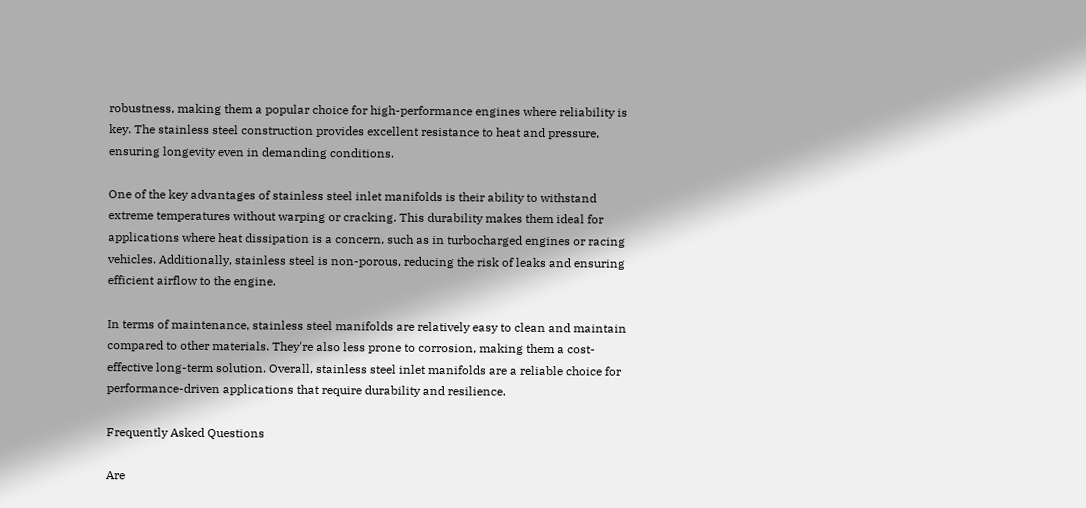robustness, making them a popular choice for high-performance engines where reliability is key. The stainless steel construction provides excellent resistance to heat and pressure, ensuring longevity even in demanding conditions.

One of the key advantages of stainless steel inlet manifolds is their ability to withstand extreme temperatures without warping or cracking. This durability makes them ideal for applications where heat dissipation is a concern, such as in turbocharged engines or racing vehicles. Additionally, stainless steel is non-porous, reducing the risk of leaks and ensuring efficient airflow to the engine.

In terms of maintenance, stainless steel manifolds are relatively easy to clean and maintain compared to other materials. They're also less prone to corrosion, making them a cost-effective long-term solution. Overall, stainless steel inlet manifolds are a reliable choice for performance-driven applications that require durability and resilience.

Frequently Asked Questions

Are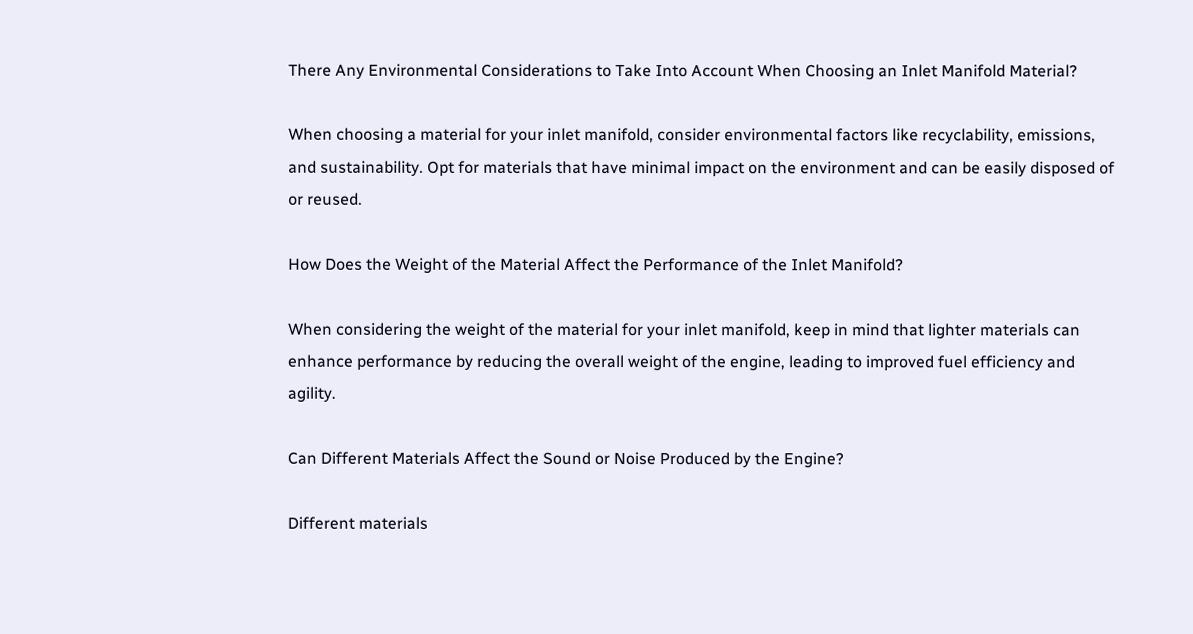There Any Environmental Considerations to Take Into Account When Choosing an Inlet Manifold Material?

When choosing a material for your inlet manifold, consider environmental factors like recyclability, emissions, and sustainability. Opt for materials that have minimal impact on the environment and can be easily disposed of or reused.

How Does the Weight of the Material Affect the Performance of the Inlet Manifold?

When considering the weight of the material for your inlet manifold, keep in mind that lighter materials can enhance performance by reducing the overall weight of the engine, leading to improved fuel efficiency and agility.

Can Different Materials Affect the Sound or Noise Produced by the Engine?

Different materials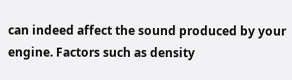can indeed affect the sound produced by your engine. Factors such as density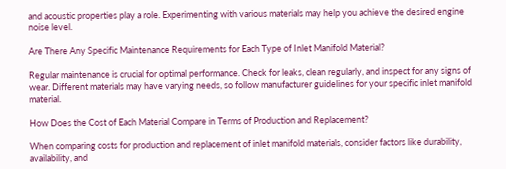and acoustic properties play a role. Experimenting with various materials may help you achieve the desired engine noise level.

Are There Any Specific Maintenance Requirements for Each Type of Inlet Manifold Material?

Regular maintenance is crucial for optimal performance. Check for leaks, clean regularly, and inspect for any signs of wear. Different materials may have varying needs, so follow manufacturer guidelines for your specific inlet manifold material.

How Does the Cost of Each Material Compare in Terms of Production and Replacement?

When comparing costs for production and replacement of inlet manifold materials, consider factors like durability, availability, and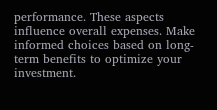performance. These aspects influence overall expenses. Make informed choices based on long-term benefits to optimize your investment.